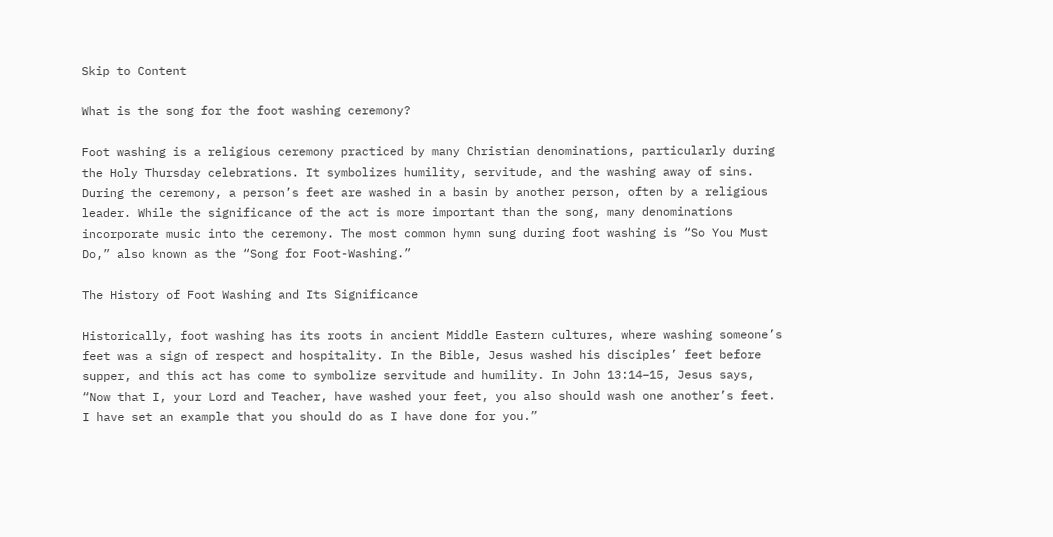Skip to Content

What is the song for the foot washing ceremony?

Foot washing is a religious ceremony practiced by many Christian denominations, particularly during the Holy Thursday celebrations. It symbolizes humility, servitude, and the washing away of sins. During the ceremony, a person’s feet are washed in a basin by another person, often by a religious leader. While the significance of the act is more important than the song, many denominations incorporate music into the ceremony. The most common hymn sung during foot washing is “So You Must Do,” also known as the “Song for Foot-Washing.”

The History of Foot Washing and Its Significance

Historically, foot washing has its roots in ancient Middle Eastern cultures, where washing someone’s feet was a sign of respect and hospitality. In the Bible, Jesus washed his disciples’ feet before supper, and this act has come to symbolize servitude and humility. In John 13:14–15, Jesus says, “Now that I, your Lord and Teacher, have washed your feet, you also should wash one another’s feet. I have set an example that you should do as I have done for you.”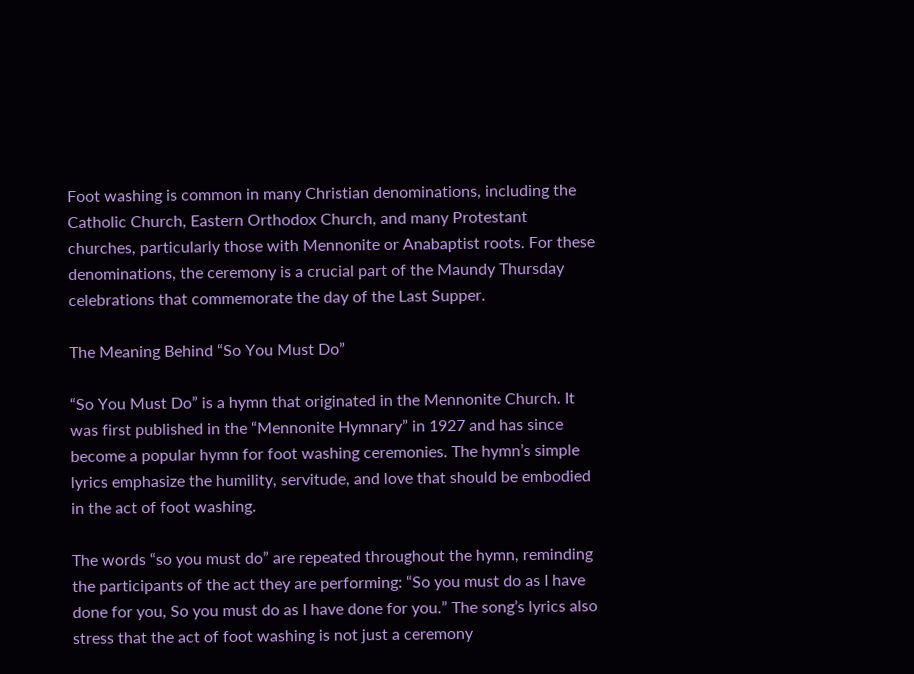Foot washing is common in many Christian denominations, including the Catholic Church, Eastern Orthodox Church, and many Protestant churches, particularly those with Mennonite or Anabaptist roots. For these denominations, the ceremony is a crucial part of the Maundy Thursday celebrations that commemorate the day of the Last Supper.

The Meaning Behind “So You Must Do”

“So You Must Do” is a hymn that originated in the Mennonite Church. It was first published in the “Mennonite Hymnary” in 1927 and has since become a popular hymn for foot washing ceremonies. The hymn’s simple lyrics emphasize the humility, servitude, and love that should be embodied in the act of foot washing.

The words “so you must do” are repeated throughout the hymn, reminding the participants of the act they are performing: “So you must do as I have done for you, So you must do as I have done for you.” The song’s lyrics also stress that the act of foot washing is not just a ceremony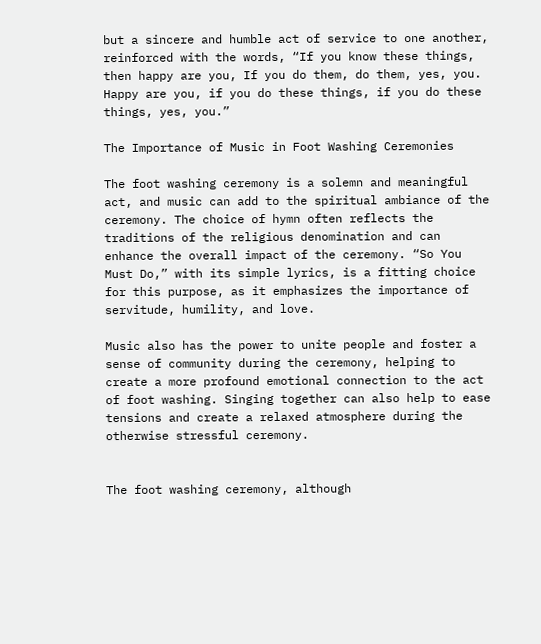but a sincere and humble act of service to one another, reinforced with the words, “If you know these things, then happy are you, If you do them, do them, yes, you. Happy are you, if you do these things, if you do these things, yes, you.”

The Importance of Music in Foot Washing Ceremonies

The foot washing ceremony is a solemn and meaningful act, and music can add to the spiritual ambiance of the ceremony. The choice of hymn often reflects the traditions of the religious denomination and can enhance the overall impact of the ceremony. “So You Must Do,” with its simple lyrics, is a fitting choice for this purpose, as it emphasizes the importance of servitude, humility, and love.

Music also has the power to unite people and foster a sense of community during the ceremony, helping to create a more profound emotional connection to the act of foot washing. Singing together can also help to ease tensions and create a relaxed atmosphere during the otherwise stressful ceremony.


The foot washing ceremony, although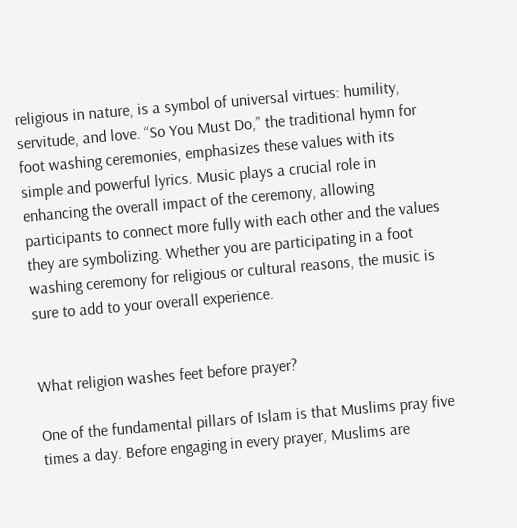religious in nature, is a symbol of universal virtues: humility, servitude, and love. “So You Must Do,” the traditional hymn for foot washing ceremonies, emphasizes these values with its simple and powerful lyrics. Music plays a crucial role in enhancing the overall impact of the ceremony, allowing participants to connect more fully with each other and the values they are symbolizing. Whether you are participating in a foot washing ceremony for religious or cultural reasons, the music is sure to add to your overall experience.


What religion washes feet before prayer?

One of the fundamental pillars of Islam is that Muslims pray five times a day. Before engaging in every prayer, Muslims are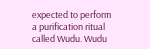expected to perform a purification ritual called Wudu. Wudu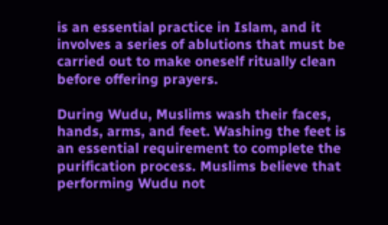is an essential practice in Islam, and it involves a series of ablutions that must be carried out to make oneself ritually clean before offering prayers.

During Wudu, Muslims wash their faces, hands, arms, and feet. Washing the feet is an essential requirement to complete the purification process. Muslims believe that performing Wudu not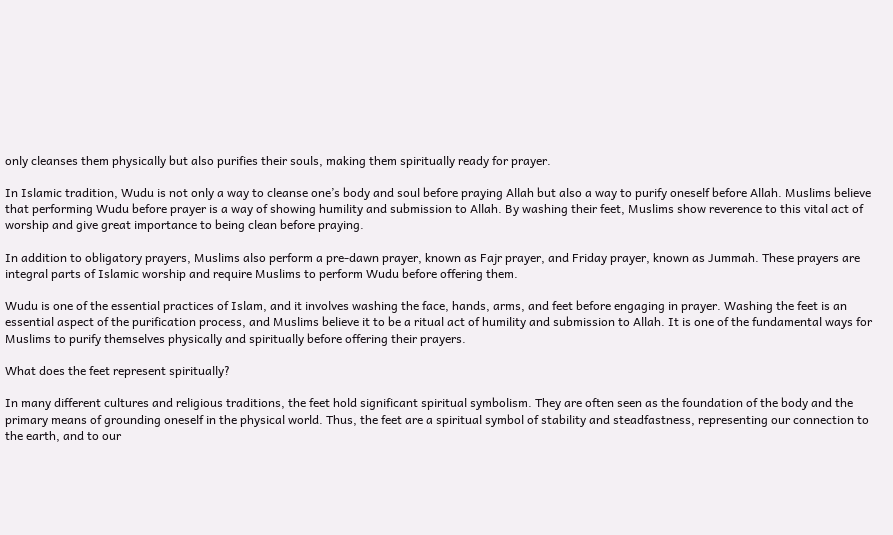only cleanses them physically but also purifies their souls, making them spiritually ready for prayer.

In Islamic tradition, Wudu is not only a way to cleanse one’s body and soul before praying Allah but also a way to purify oneself before Allah. Muslims believe that performing Wudu before prayer is a way of showing humility and submission to Allah. By washing their feet, Muslims show reverence to this vital act of worship and give great importance to being clean before praying.

In addition to obligatory prayers, Muslims also perform a pre-dawn prayer, known as Fajr prayer, and Friday prayer, known as Jummah. These prayers are integral parts of Islamic worship and require Muslims to perform Wudu before offering them.

Wudu is one of the essential practices of Islam, and it involves washing the face, hands, arms, and feet before engaging in prayer. Washing the feet is an essential aspect of the purification process, and Muslims believe it to be a ritual act of humility and submission to Allah. It is one of the fundamental ways for Muslims to purify themselves physically and spiritually before offering their prayers.

What does the feet represent spiritually?

In many different cultures and religious traditions, the feet hold significant spiritual symbolism. They are often seen as the foundation of the body and the primary means of grounding oneself in the physical world. Thus, the feet are a spiritual symbol of stability and steadfastness, representing our connection to the earth, and to our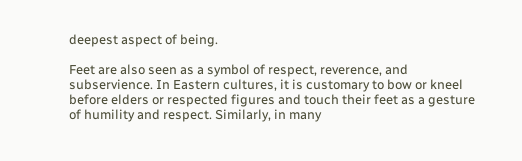deepest aspect of being.

Feet are also seen as a symbol of respect, reverence, and subservience. In Eastern cultures, it is customary to bow or kneel before elders or respected figures and touch their feet as a gesture of humility and respect. Similarly, in many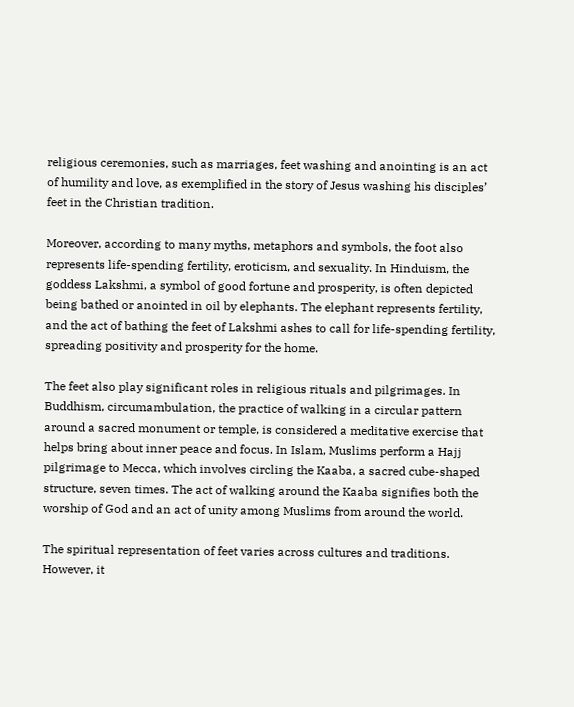religious ceremonies, such as marriages, feet washing and anointing is an act of humility and love, as exemplified in the story of Jesus washing his disciples’ feet in the Christian tradition.

Moreover, according to many myths, metaphors and symbols, the foot also represents life-spending fertility, eroticism, and sexuality. In Hinduism, the goddess Lakshmi, a symbol of good fortune and prosperity, is often depicted being bathed or anointed in oil by elephants. The elephant represents fertility, and the act of bathing the feet of Lakshmi ashes to call for life-spending fertility, spreading positivity and prosperity for the home.

The feet also play significant roles in religious rituals and pilgrimages. In Buddhism, circumambulation, the practice of walking in a circular pattern around a sacred monument or temple, is considered a meditative exercise that helps bring about inner peace and focus. In Islam, Muslims perform a Hajj pilgrimage to Mecca, which involves circling the Kaaba, a sacred cube-shaped structure, seven times. The act of walking around the Kaaba signifies both the worship of God and an act of unity among Muslims from around the world.

The spiritual representation of feet varies across cultures and traditions. However, it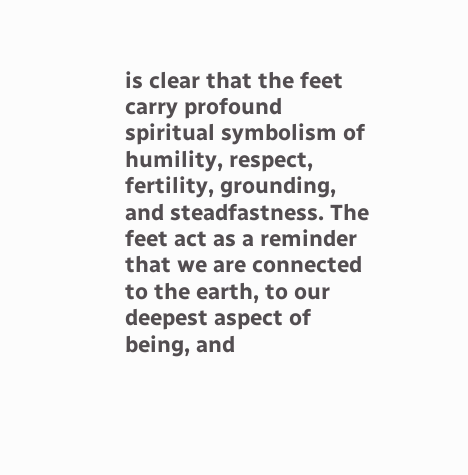is clear that the feet carry profound spiritual symbolism of humility, respect, fertility, grounding, and steadfastness. The feet act as a reminder that we are connected to the earth, to our deepest aspect of being, and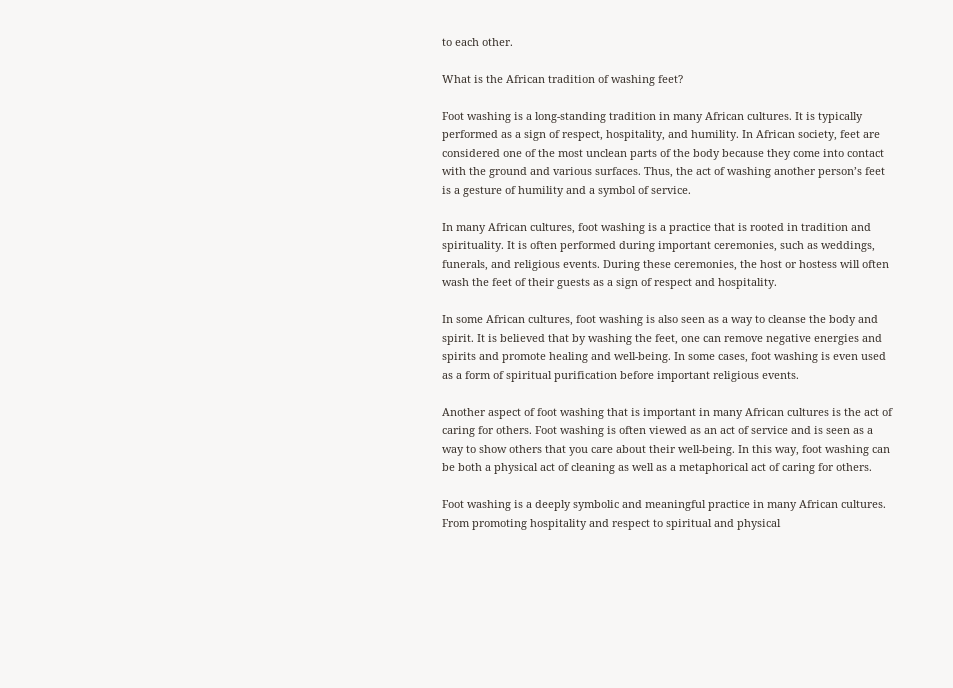to each other.

What is the African tradition of washing feet?

Foot washing is a long-standing tradition in many African cultures. It is typically performed as a sign of respect, hospitality, and humility. In African society, feet are considered one of the most unclean parts of the body because they come into contact with the ground and various surfaces. Thus, the act of washing another person’s feet is a gesture of humility and a symbol of service.

In many African cultures, foot washing is a practice that is rooted in tradition and spirituality. It is often performed during important ceremonies, such as weddings, funerals, and religious events. During these ceremonies, the host or hostess will often wash the feet of their guests as a sign of respect and hospitality.

In some African cultures, foot washing is also seen as a way to cleanse the body and spirit. It is believed that by washing the feet, one can remove negative energies and spirits and promote healing and well-being. In some cases, foot washing is even used as a form of spiritual purification before important religious events.

Another aspect of foot washing that is important in many African cultures is the act of caring for others. Foot washing is often viewed as an act of service and is seen as a way to show others that you care about their well-being. In this way, foot washing can be both a physical act of cleaning as well as a metaphorical act of caring for others.

Foot washing is a deeply symbolic and meaningful practice in many African cultures. From promoting hospitality and respect to spiritual and physical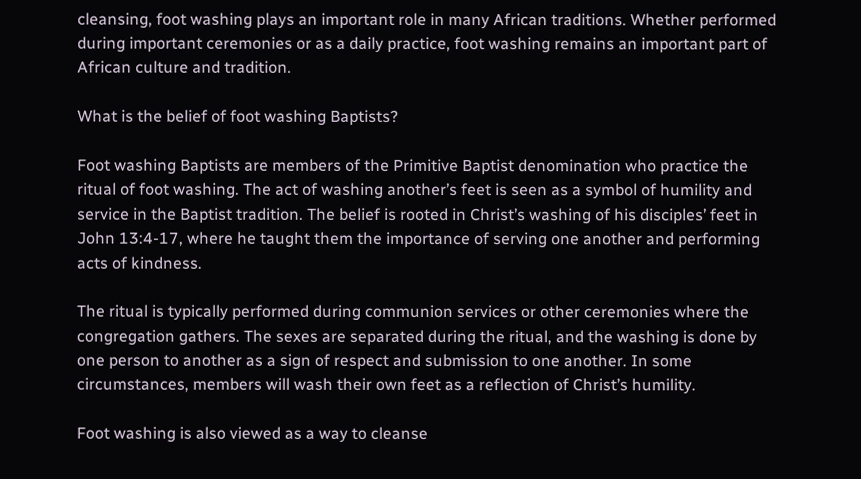cleansing, foot washing plays an important role in many African traditions. Whether performed during important ceremonies or as a daily practice, foot washing remains an important part of African culture and tradition.

What is the belief of foot washing Baptists?

Foot washing Baptists are members of the Primitive Baptist denomination who practice the ritual of foot washing. The act of washing another’s feet is seen as a symbol of humility and service in the Baptist tradition. The belief is rooted in Christ’s washing of his disciples’ feet in John 13:4-17, where he taught them the importance of serving one another and performing acts of kindness.

The ritual is typically performed during communion services or other ceremonies where the congregation gathers. The sexes are separated during the ritual, and the washing is done by one person to another as a sign of respect and submission to one another. In some circumstances, members will wash their own feet as a reflection of Christ’s humility.

Foot washing is also viewed as a way to cleanse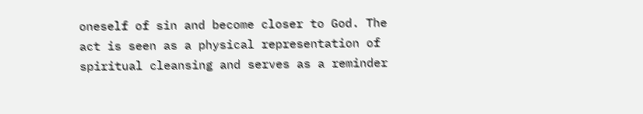oneself of sin and become closer to God. The act is seen as a physical representation of spiritual cleansing and serves as a reminder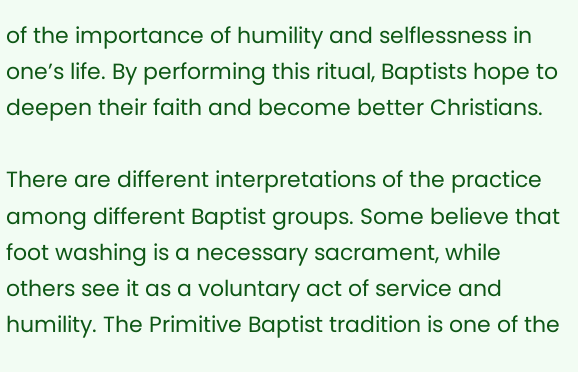of the importance of humility and selflessness in one’s life. By performing this ritual, Baptists hope to deepen their faith and become better Christians.

There are different interpretations of the practice among different Baptist groups. Some believe that foot washing is a necessary sacrament, while others see it as a voluntary act of service and humility. The Primitive Baptist tradition is one of the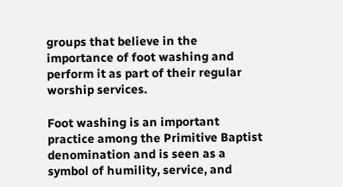groups that believe in the importance of foot washing and perform it as part of their regular worship services.

Foot washing is an important practice among the Primitive Baptist denomination and is seen as a symbol of humility, service, and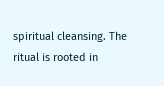spiritual cleansing. The ritual is rooted in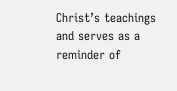Christ’s teachings and serves as a reminder of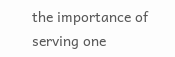the importance of serving one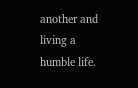another and living a humble life.